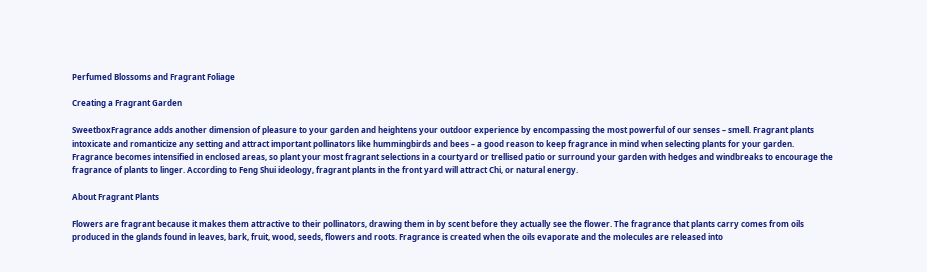Perfumed Blossoms and Fragrant Foliage

Creating a Fragrant Garden

SweetboxFragrance adds another dimension of pleasure to your garden and heightens your outdoor experience by encompassing the most powerful of our senses – smell. Fragrant plants intoxicate and romanticize any setting and attract important pollinators like hummingbirds and bees – a good reason to keep fragrance in mind when selecting plants for your garden. Fragrance becomes intensified in enclosed areas, so plant your most fragrant selections in a courtyard or trellised patio or surround your garden with hedges and windbreaks to encourage the fragrance of plants to linger. According to Feng Shui ideology, fragrant plants in the front yard will attract Chi, or natural energy.

About Fragrant Plants

Flowers are fragrant because it makes them attractive to their pollinators, drawing them in by scent before they actually see the flower. The fragrance that plants carry comes from oils produced in the glands found in leaves, bark, fruit, wood, seeds, flowers and roots. Fragrance is created when the oils evaporate and the molecules are released into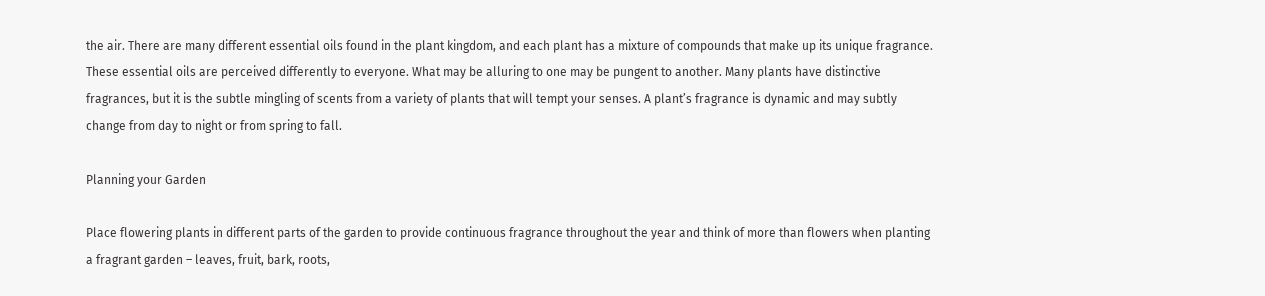the air. There are many different essential oils found in the plant kingdom, and each plant has a mixture of compounds that make up its unique fragrance. These essential oils are perceived differently to everyone. What may be alluring to one may be pungent to another. Many plants have distinctive fragrances, but it is the subtle mingling of scents from a variety of plants that will tempt your senses. A plant’s fragrance is dynamic and may subtly change from day to night or from spring to fall.

Planning your Garden

Place flowering plants in different parts of the garden to provide continuous fragrance throughout the year and think of more than flowers when planting a fragrant garden – leaves, fruit, bark, roots,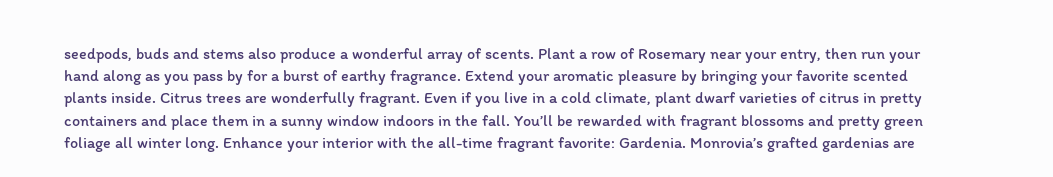seedpods, buds and stems also produce a wonderful array of scents. Plant a row of Rosemary near your entry, then run your hand along as you pass by for a burst of earthy fragrance. Extend your aromatic pleasure by bringing your favorite scented plants inside. Citrus trees are wonderfully fragrant. Even if you live in a cold climate, plant dwarf varieties of citrus in pretty containers and place them in a sunny window indoors in the fall. You’ll be rewarded with fragrant blossoms and pretty green foliage all winter long. Enhance your interior with the all-time fragrant favorite: Gardenia. Monrovia’s grafted gardenias are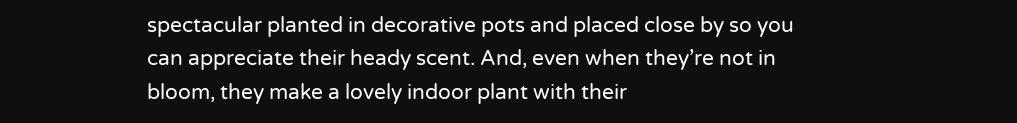spectacular planted in decorative pots and placed close by so you can appreciate their heady scent. And, even when they’re not in bloom, they make a lovely indoor plant with their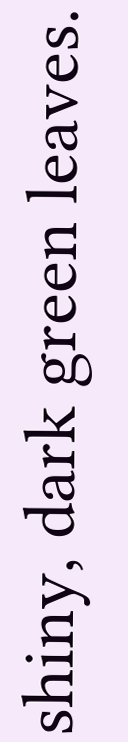shiny, dark green leaves.